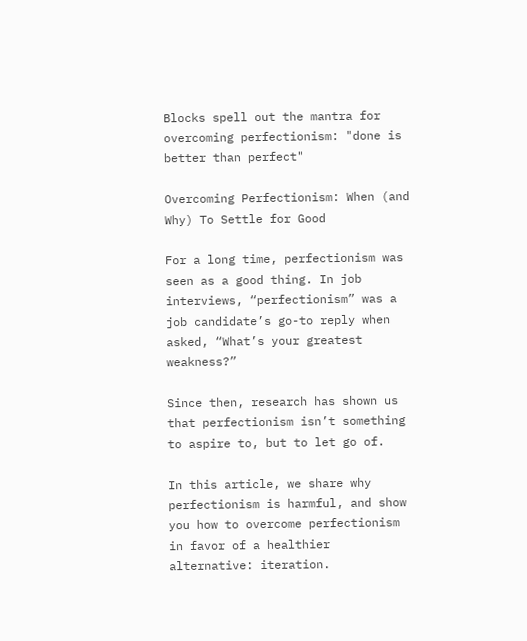Blocks spell out the mantra for overcoming perfectionism: "done is better than perfect"

Overcoming Perfectionism: When (and Why) To Settle for Good

For a long time, perfectionism was seen as a good thing. In job interviews, “perfectionism” was a job candidate’s go-to reply when asked, “What’s your greatest weakness?”

Since then, research has shown us that perfectionism isn’t something to aspire to, but to let go of.

In this article, we share why perfectionism is harmful, and show you how to overcome perfectionism in favor of a healthier alternative: iteration.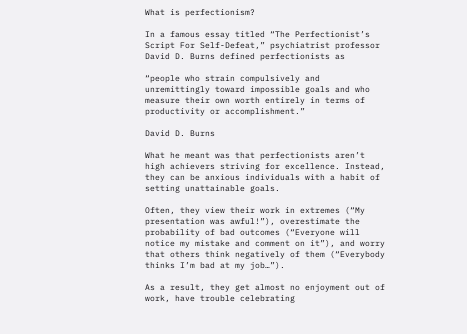What is perfectionism?

In a famous essay titled “The Perfectionist’s Script For Self-Defeat,” psychiatrist professor David D. Burns defined perfectionists as

“people who strain compulsively and unremittingly toward impossible goals and who measure their own worth entirely in terms of productivity or accomplishment.”

David D. Burns

What he meant was that perfectionists aren’t high achievers striving for excellence. Instead, they can be anxious individuals with a habit of setting unattainable goals.

Often, they view their work in extremes (“My presentation was awful!”), overestimate the probability of bad outcomes (“Everyone will notice my mistake and comment on it”), and worry that others think negatively of them (“Everybody thinks I’m bad at my job…”).

As a result, they get almost no enjoyment out of work, have trouble celebrating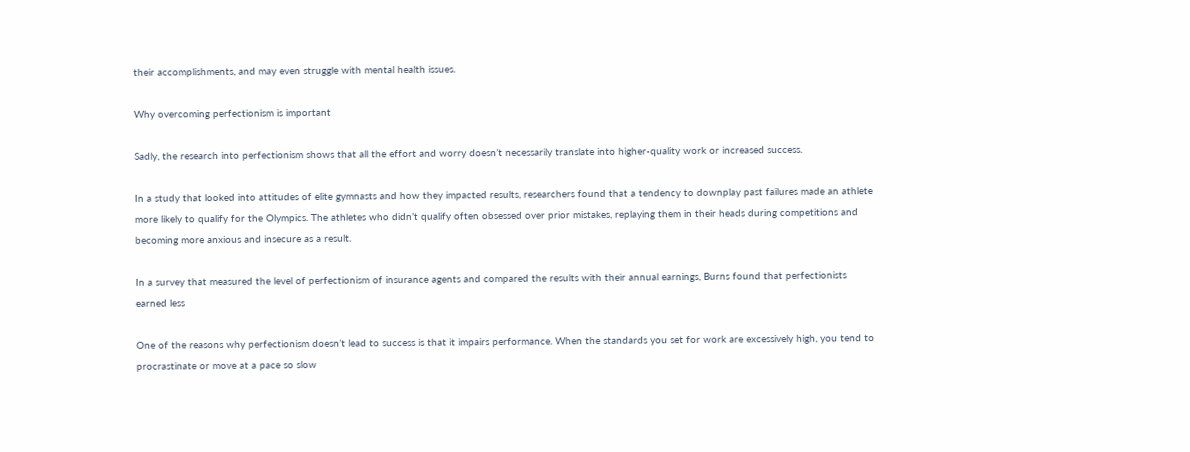their accomplishments, and may even struggle with mental health issues.

Why overcoming perfectionism is important

Sadly, the research into perfectionism shows that all the effort and worry doesn’t necessarily translate into higher-quality work or increased success.

In a study that looked into attitudes of elite gymnasts and how they impacted results, researchers found that a tendency to downplay past failures made an athlete more likely to qualify for the Olympics. The athletes who didn’t qualify often obsessed over prior mistakes, replaying them in their heads during competitions and becoming more anxious and insecure as a result.

In a survey that measured the level of perfectionism of insurance agents and compared the results with their annual earnings, Burns found that perfectionists earned less

One of the reasons why perfectionism doesn’t lead to success is that it impairs performance. When the standards you set for work are excessively high, you tend to procrastinate or move at a pace so slow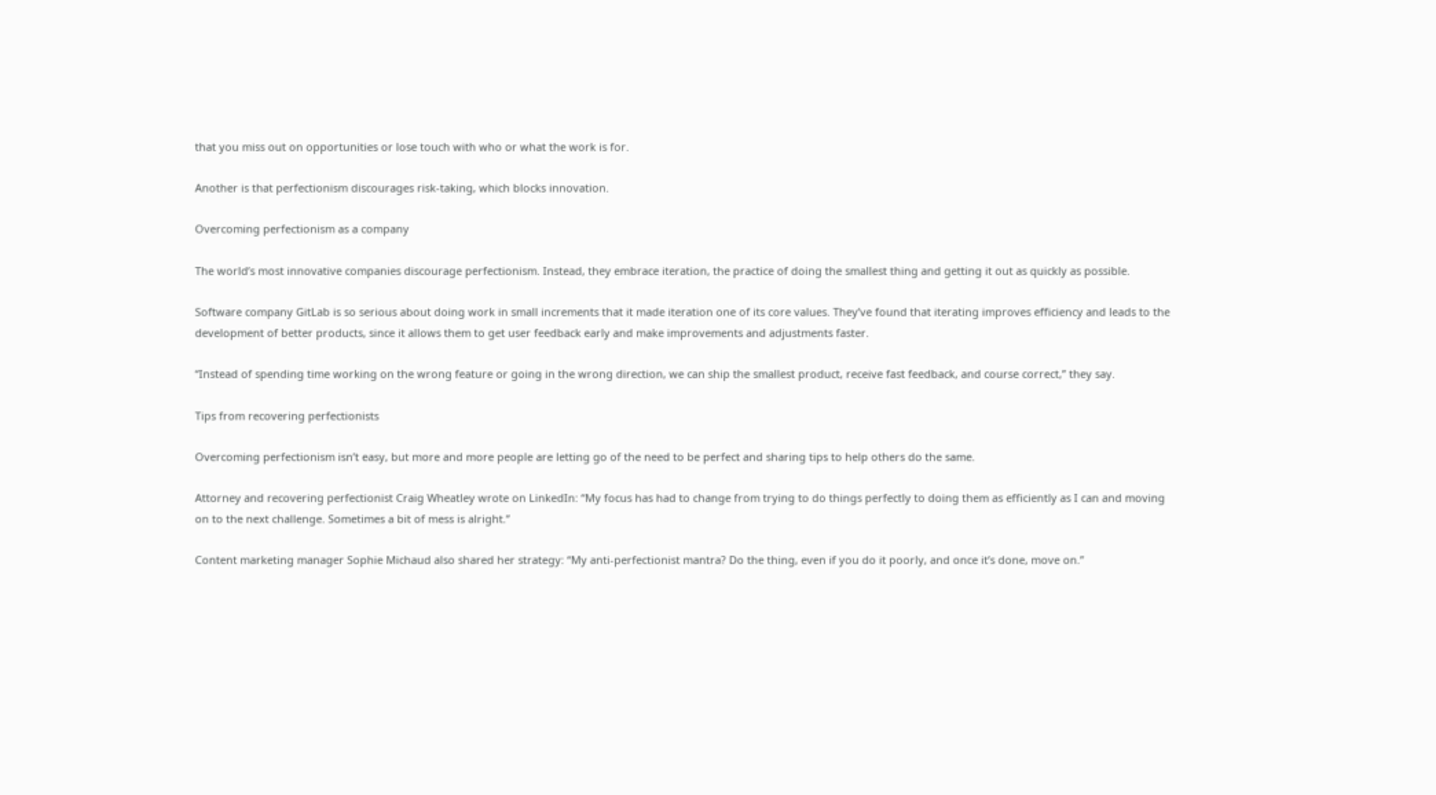that you miss out on opportunities or lose touch with who or what the work is for.

Another is that perfectionism discourages risk-taking, which blocks innovation.

Overcoming perfectionism as a company

The world’s most innovative companies discourage perfectionism. Instead, they embrace iteration, the practice of doing the smallest thing and getting it out as quickly as possible.

Software company GitLab is so serious about doing work in small increments that it made iteration one of its core values. They’ve found that iterating improves efficiency and leads to the development of better products, since it allows them to get user feedback early and make improvements and adjustments faster.

“Instead of spending time working on the wrong feature or going in the wrong direction, we can ship the smallest product, receive fast feedback, and course correct,” they say.

Tips from recovering perfectionists

Overcoming perfectionism isn’t easy, but more and more people are letting go of the need to be perfect and sharing tips to help others do the same.

Attorney and recovering perfectionist Craig Wheatley wrote on LinkedIn: “My focus has had to change from trying to do things perfectly to doing them as efficiently as I can and moving on to the next challenge. Sometimes a bit of mess is alright.”

Content marketing manager Sophie Michaud also shared her strategy: “My anti-perfectionist mantra? Do the thing, even if you do it poorly, and once it’s done, move on.”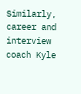Similarly, career and interview coach Kyle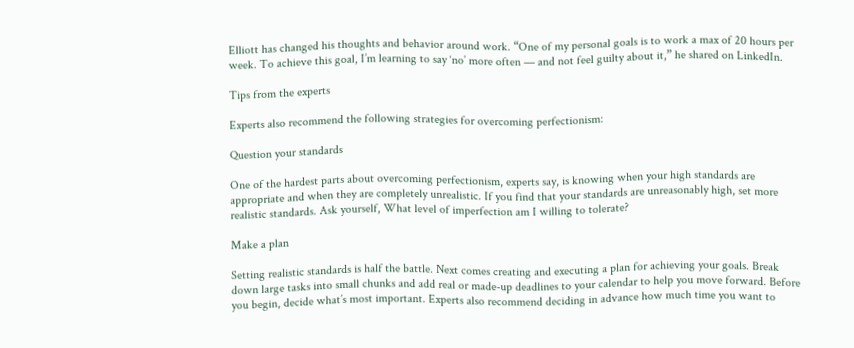Elliott has changed his thoughts and behavior around work. “One of my personal goals is to work a max of 20 hours per week. To achieve this goal, I’m learning to say ‘no’ more often — and not feel guilty about it,” he shared on LinkedIn.

Tips from the experts

Experts also recommend the following strategies for overcoming perfectionism:

Question your standards

One of the hardest parts about overcoming perfectionism, experts say, is knowing when your high standards are appropriate and when they are completely unrealistic. If you find that your standards are unreasonably high, set more realistic standards. Ask yourself, What level of imperfection am I willing to tolerate?

Make a plan

Setting realistic standards is half the battle. Next comes creating and executing a plan for achieving your goals. Break down large tasks into small chunks and add real or made-up deadlines to your calendar to help you move forward. Before you begin, decide what’s most important. Experts also recommend deciding in advance how much time you want to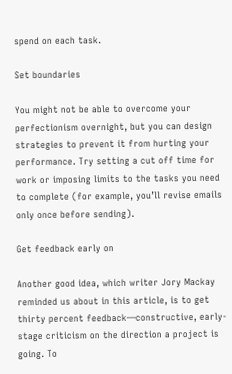spend on each task.

Set boundaries

You might not be able to overcome your perfectionism overnight, but you can design strategies to prevent it from hurting your performance. Try setting a cut off time for work or imposing limits to the tasks you need to complete (for example, you’ll revise emails only once before sending).

Get feedback early on

Another good idea, which writer Jory Mackay reminded us about in this article, is to get thirty percent feedback—constructive, early-stage criticism on the direction a project is going. To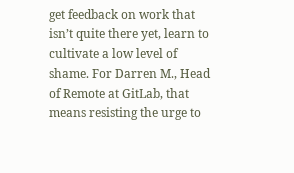get feedback on work that isn’t quite there yet, learn to cultivate a low level of shame. For Darren M., Head of Remote at GitLab, that means resisting the urge to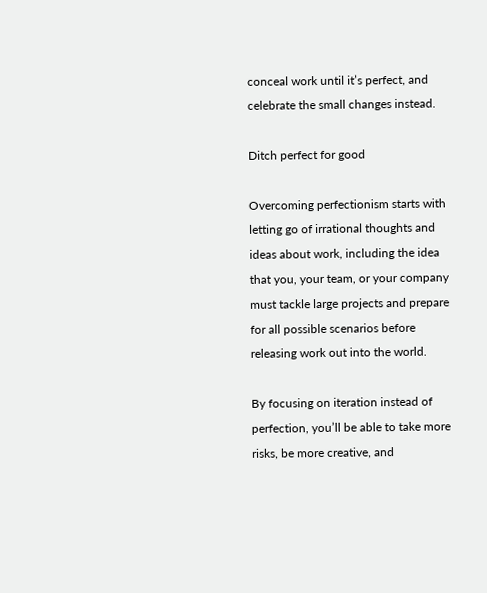conceal work until it’s perfect, and celebrate the small changes instead.

Ditch perfect for good

Overcoming perfectionism starts with letting go of irrational thoughts and ideas about work, including the idea that you, your team, or your company must tackle large projects and prepare for all possible scenarios before releasing work out into the world.

By focusing on iteration instead of perfection, you’ll be able to take more risks, be more creative, and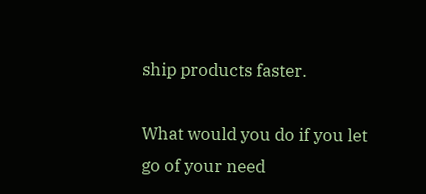ship products faster.

What would you do if you let go of your need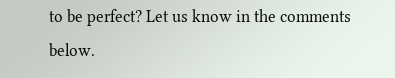to be perfect? Let us know in the comments below.